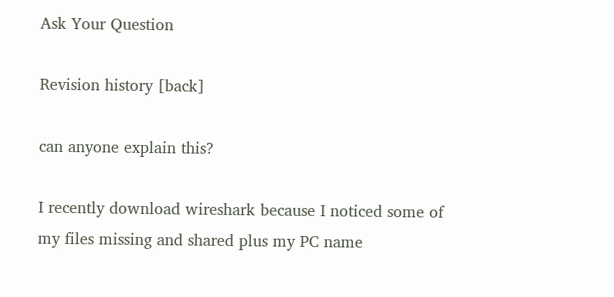Ask Your Question

Revision history [back]

can anyone explain this?

I recently download wireshark because I noticed some of my files missing and shared plus my PC name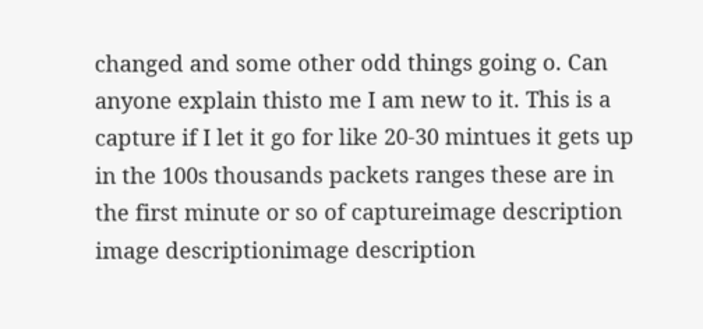changed and some other odd things going o. Can anyone explain thisto me I am new to it. This is a capture if I let it go for like 20-30 mintues it gets up in the 100s thousands packets ranges these are in the first minute or so of captureimage description image descriptionimage description